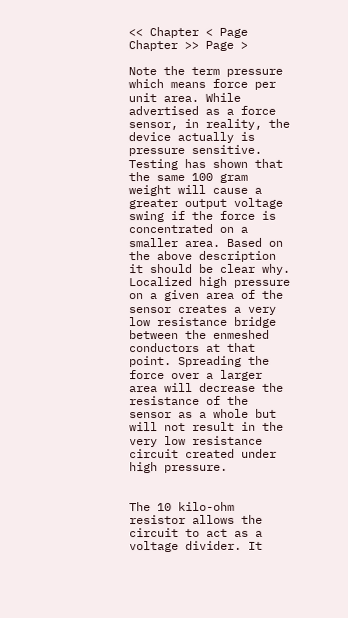<< Chapter < Page Chapter >> Page >

Note the term pressure which means force per unit area. While advertised as a force sensor, in reality, the device actually is pressure sensitive. Testing has shown that the same 100 gram weight will cause a greater output voltage swing if the force is concentrated on a smaller area. Based on the above description it should be clear why. Localized high pressure on a given area of the sensor creates a very low resistance bridge between the enmeshed conductors at that point. Spreading the force over a larger area will decrease the resistance of the sensor as a whole but will not result in the very low resistance circuit created under high pressure.


The 10 kilo-ohm resistor allows the circuit to act as a voltage divider. It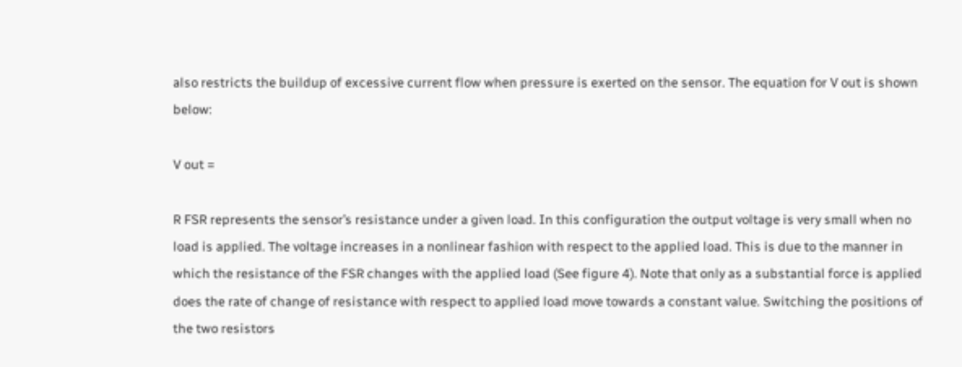also restricts the buildup of excessive current flow when pressure is exerted on the sensor. The equation for V out is shown below:

V out =

R FSR represents the sensor’s resistance under a given load. In this configuration the output voltage is very small when no load is applied. The voltage increases in a nonlinear fashion with respect to the applied load. This is due to the manner in which the resistance of the FSR changes with the applied load (See figure 4). Note that only as a substantial force is applied does the rate of change of resistance with respect to applied load move towards a constant value. Switching the positions of the two resistors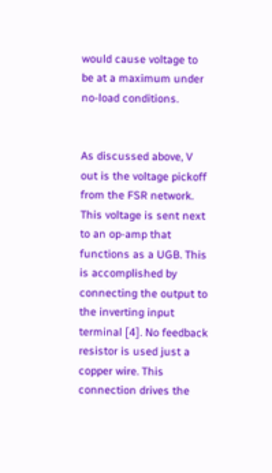would cause voltage to be at a maximum under no-load conditions.


As discussed above, V out is the voltage pickoff from the FSR network. This voltage is sent next to an op-amp that functions as a UGB. This is accomplished by connecting the output to the inverting input terminal [4]. No feedback resistor is used just a copper wire. This connection drives the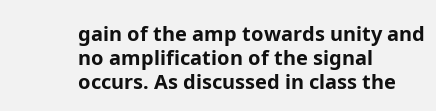gain of the amp towards unity and no amplification of the signal occurs. As discussed in class the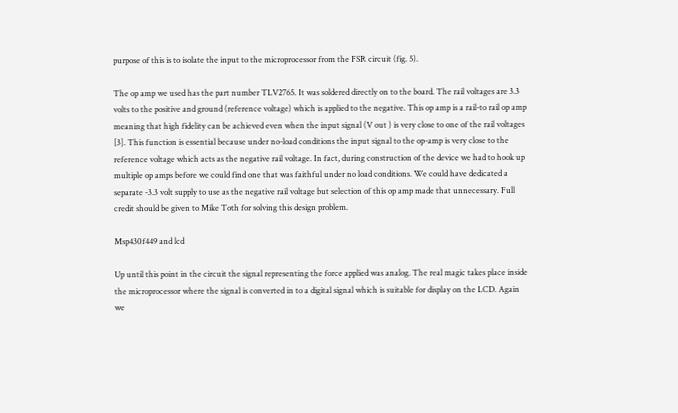purpose of this is to isolate the input to the microprocessor from the FSR circuit (fig. 5).

The op amp we used has the part number TLV2765. It was soldered directly on to the board. The rail voltages are 3.3 volts to the positive and ground (reference voltage) which is applied to the negative. This op amp is a rail-to rail op amp meaning that high fidelity can be achieved even when the input signal (V out ) is very close to one of the rail voltages [3]. This function is essential because under no-load conditions the input signal to the op-amp is very close to the reference voltage which acts as the negative rail voltage. In fact, during construction of the device we had to hook up multiple op amps before we could find one that was faithful under no load conditions. We could have dedicated a separate -3.3 volt supply to use as the negative rail voltage but selection of this op amp made that unnecessary. Full credit should be given to Mike Toth for solving this design problem.

Msp430f449 and lcd

Up until this point in the circuit the signal representing the force applied was analog. The real magic takes place inside the microprocessor where the signal is converted in to a digital signal which is suitable for display on the LCD. Again we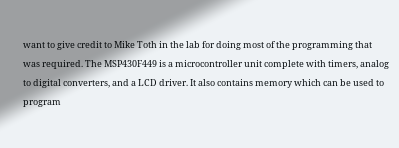want to give credit to Mike Toth in the lab for doing most of the programming that was required. The MSP430F449 is a microcontroller unit complete with timers, analog to digital converters, and a LCD driver. It also contains memory which can be used to program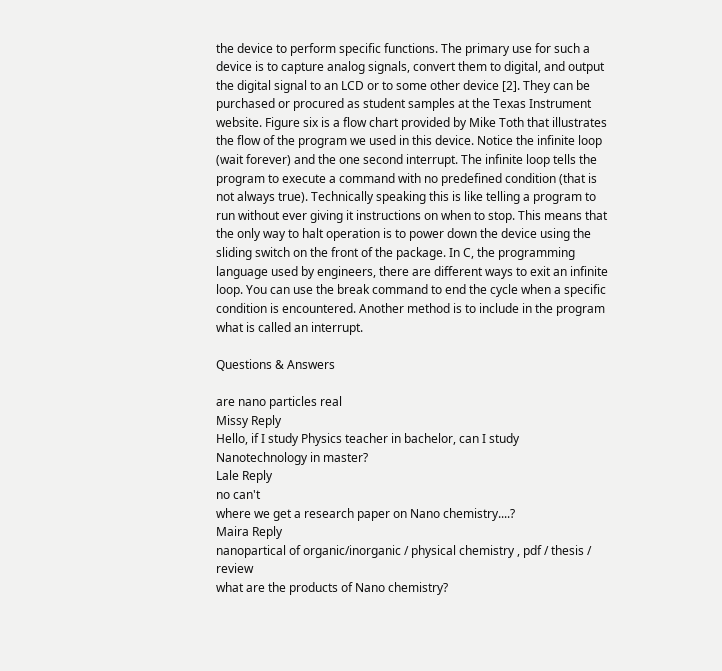the device to perform specific functions. The primary use for such a device is to capture analog signals, convert them to digital, and output the digital signal to an LCD or to some other device [2]. They can be purchased or procured as student samples at the Texas Instrument website. Figure six is a flow chart provided by Mike Toth that illustrates the flow of the program we used in this device. Notice the infinite loop (wait forever) and the one second interrupt. The infinite loop tells the program to execute a command with no predefined condition (that is not always true). Technically speaking this is like telling a program to run without ever giving it instructions on when to stop. This means that the only way to halt operation is to power down the device using the sliding switch on the front of the package. In C, the programming language used by engineers, there are different ways to exit an infinite loop. You can use the break command to end the cycle when a specific condition is encountered. Another method is to include in the program what is called an interrupt.

Questions & Answers

are nano particles real
Missy Reply
Hello, if I study Physics teacher in bachelor, can I study Nanotechnology in master?
Lale Reply
no can't
where we get a research paper on Nano chemistry....?
Maira Reply
nanopartical of organic/inorganic / physical chemistry , pdf / thesis / review
what are the products of Nano chemistry?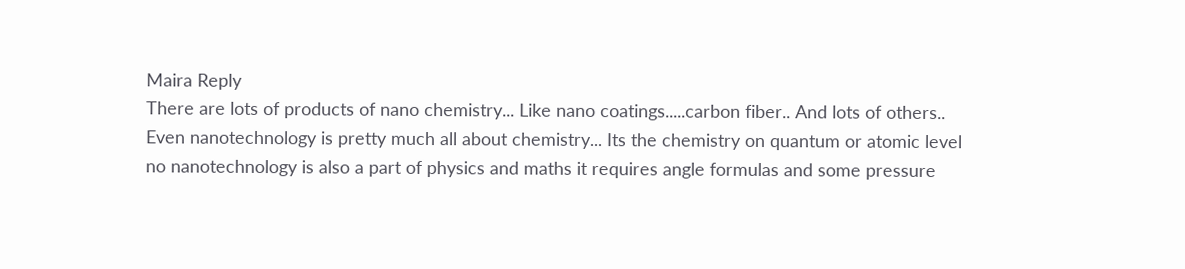Maira Reply
There are lots of products of nano chemistry... Like nano coatings.....carbon fiber.. And lots of others..
Even nanotechnology is pretty much all about chemistry... Its the chemistry on quantum or atomic level
no nanotechnology is also a part of physics and maths it requires angle formulas and some pressure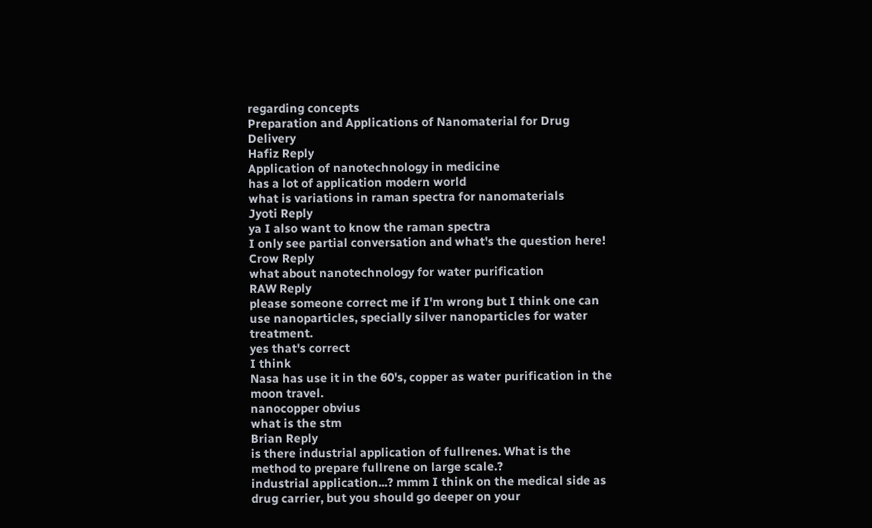regarding concepts
Preparation and Applications of Nanomaterial for Drug Delivery
Hafiz Reply
Application of nanotechnology in medicine
has a lot of application modern world
what is variations in raman spectra for nanomaterials
Jyoti Reply
ya I also want to know the raman spectra
I only see partial conversation and what's the question here!
Crow Reply
what about nanotechnology for water purification
RAW Reply
please someone correct me if I'm wrong but I think one can use nanoparticles, specially silver nanoparticles for water treatment.
yes that's correct
I think
Nasa has use it in the 60's, copper as water purification in the moon travel.
nanocopper obvius
what is the stm
Brian Reply
is there industrial application of fullrenes. What is the method to prepare fullrene on large scale.?
industrial application...? mmm I think on the medical side as drug carrier, but you should go deeper on your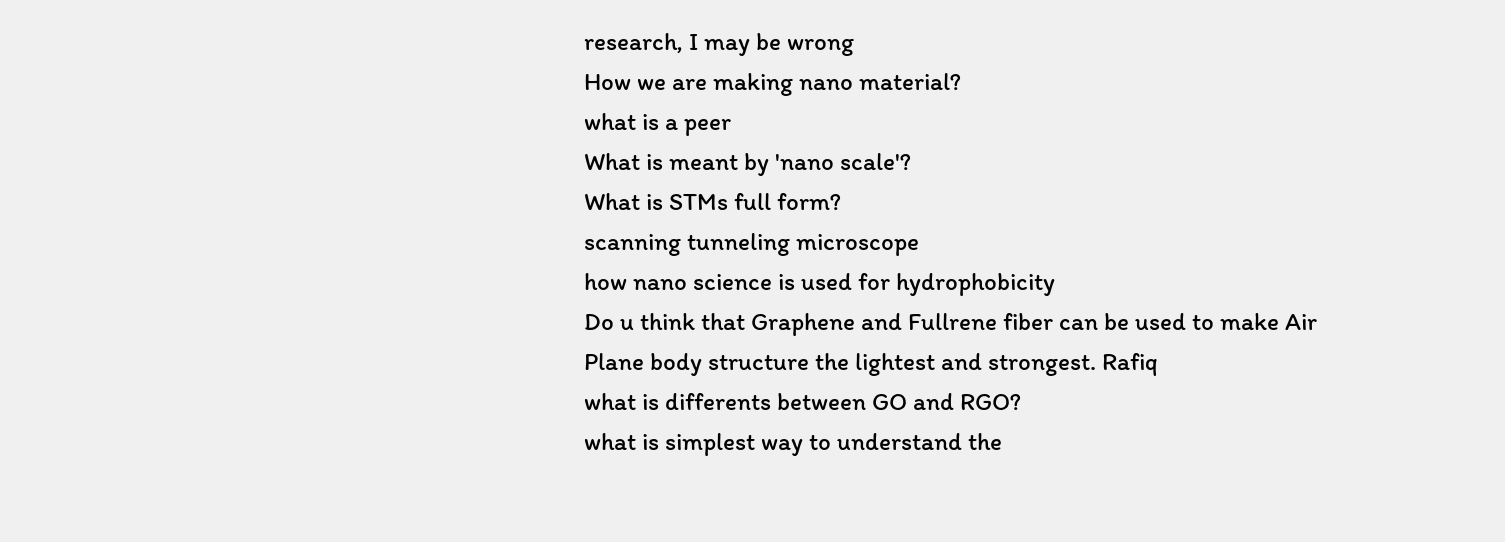research, I may be wrong
How we are making nano material?
what is a peer
What is meant by 'nano scale'?
What is STMs full form?
scanning tunneling microscope
how nano science is used for hydrophobicity
Do u think that Graphene and Fullrene fiber can be used to make Air Plane body structure the lightest and strongest. Rafiq
what is differents between GO and RGO?
what is simplest way to understand the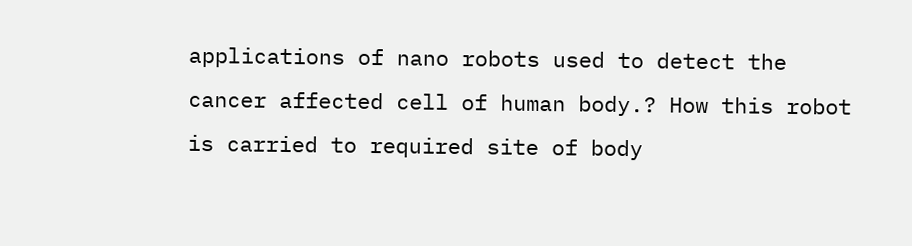applications of nano robots used to detect the cancer affected cell of human body.? How this robot is carried to required site of body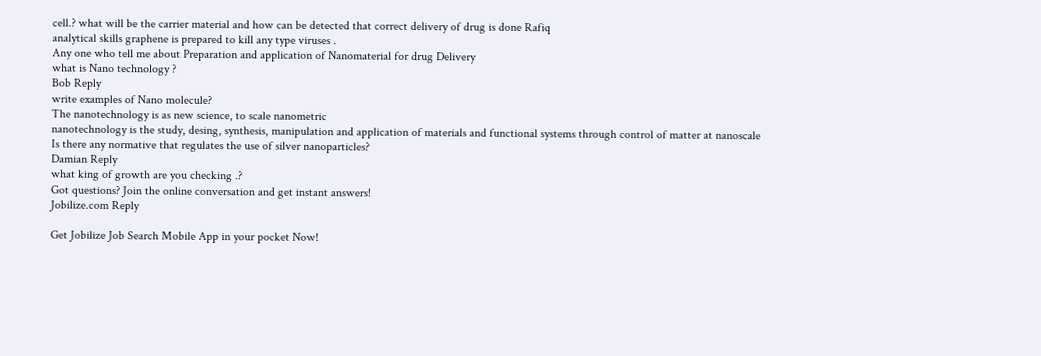cell.? what will be the carrier material and how can be detected that correct delivery of drug is done Rafiq
analytical skills graphene is prepared to kill any type viruses .
Any one who tell me about Preparation and application of Nanomaterial for drug Delivery
what is Nano technology ?
Bob Reply
write examples of Nano molecule?
The nanotechnology is as new science, to scale nanometric
nanotechnology is the study, desing, synthesis, manipulation and application of materials and functional systems through control of matter at nanoscale
Is there any normative that regulates the use of silver nanoparticles?
Damian Reply
what king of growth are you checking .?
Got questions? Join the online conversation and get instant answers!
Jobilize.com Reply

Get Jobilize Job Search Mobile App in your pocket Now!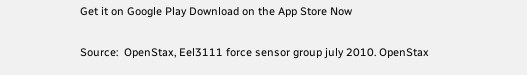Get it on Google Play Download on the App Store Now

Source:  OpenStax, Eel3111 force sensor group july 2010. OpenStax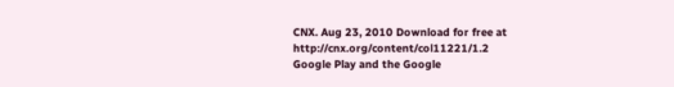CNX. Aug 23, 2010 Download for free at http://cnx.org/content/col11221/1.2
Google Play and the Google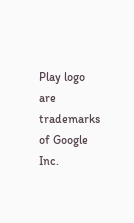Play logo are trademarks of Google Inc.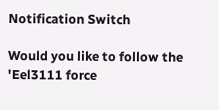Notification Switch

Would you like to follow the 'Eel3111 force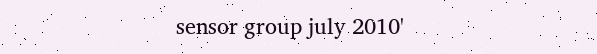sensor group july 2010'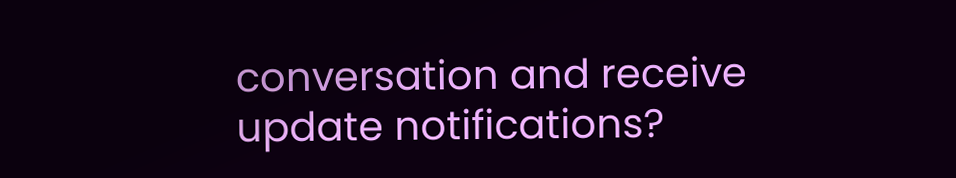conversation and receive update notifications?